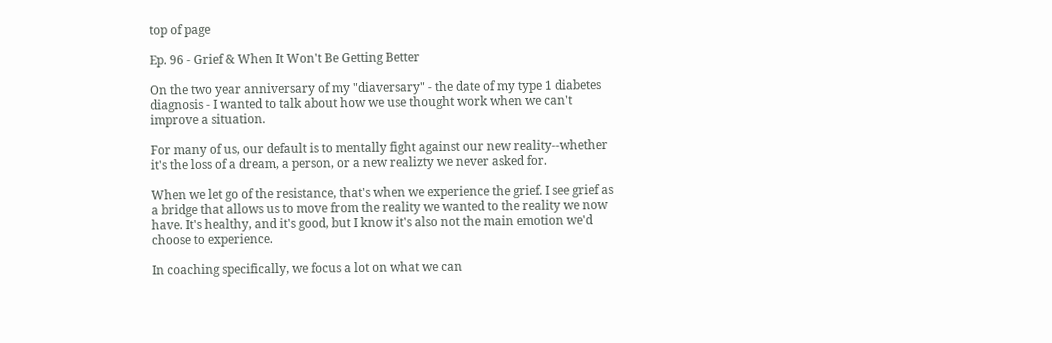top of page

Ep. 96 - Grief & When It Won't Be Getting Better

On the two year anniversary of my "diaversary" - the date of my type 1 diabetes diagnosis - I wanted to talk about how we use thought work when we can't improve a situation.

For many of us, our default is to mentally fight against our new reality--whether it's the loss of a dream, a person, or a new realizty we never asked for.

When we let go of the resistance, that's when we experience the grief. I see grief as a bridge that allows us to move from the reality we wanted to the reality we now have. It's healthy, and it's good, but I know it's also not the main emotion we'd choose to experience.

In coaching specifically, we focus a lot on what we can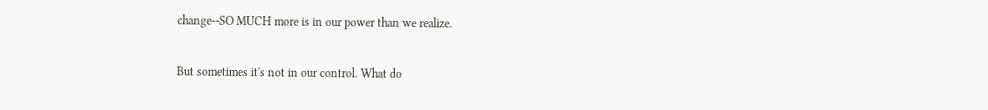change--SO MUCH more is in our power than we realize.

But sometimes it's not in our control. What do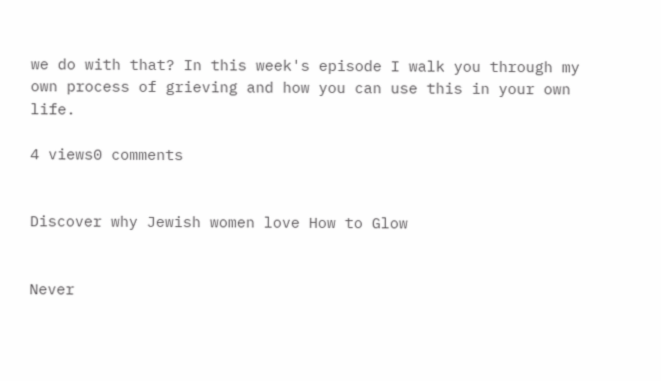we do with that? In this week's episode I walk you through my own process of grieving and how you can use this in your own life.

4 views0 comments


Discover why Jewish women love How to Glow


Never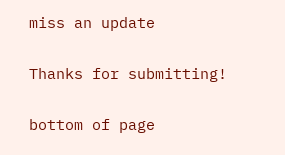miss an update

Thanks for submitting!

bottom of page